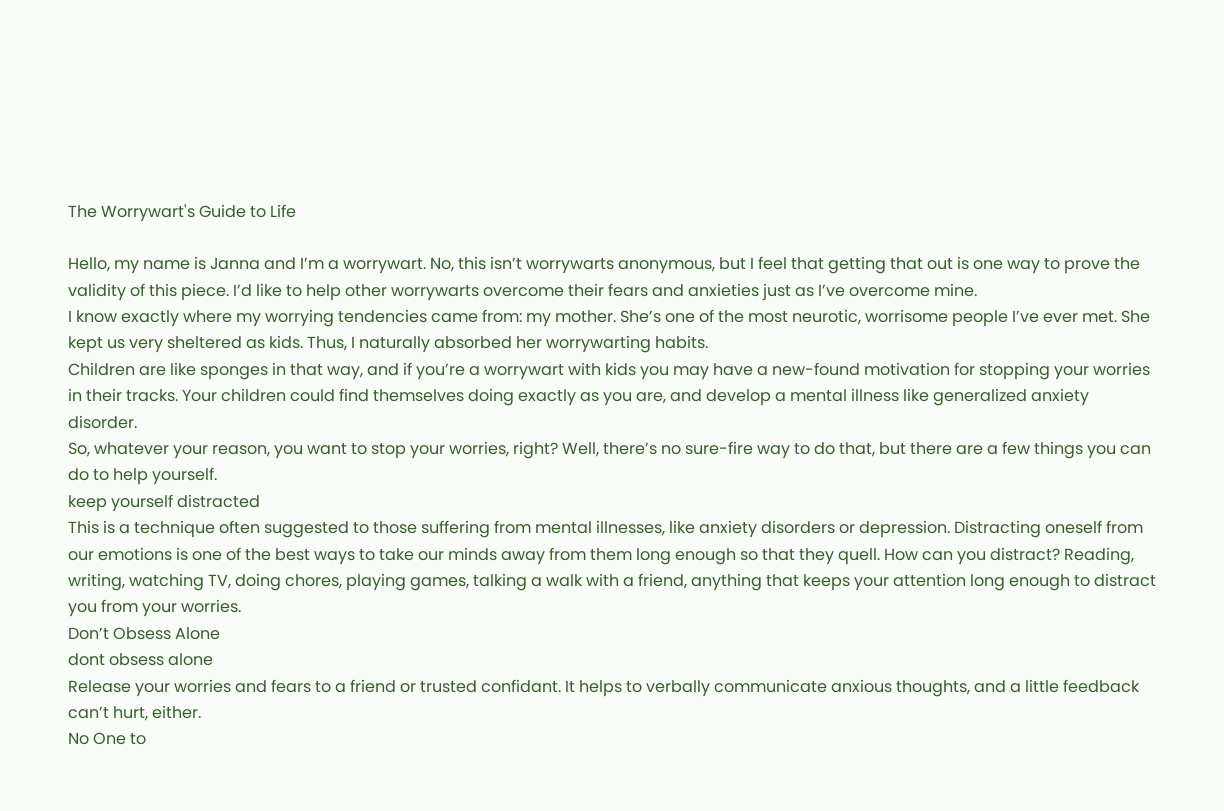The Worrywart's Guide to Life

Hello, my name is Janna and I’m a worrywart. No, this isn’t worrywarts anonymous, but I feel that getting that out is one way to prove the validity of this piece. I’d like to help other worrywarts overcome their fears and anxieties just as I’ve overcome mine.
I know exactly where my worrying tendencies came from: my mother. She’s one of the most neurotic, worrisome people I’ve ever met. She kept us very sheltered as kids. Thus, I naturally absorbed her worrywarting habits.
Children are like sponges in that way, and if you’re a worrywart with kids you may have a new-found motivation for stopping your worries in their tracks. Your children could find themselves doing exactly as you are, and develop a mental illness like generalized anxiety disorder.
So, whatever your reason, you want to stop your worries, right? Well, there’s no sure-fire way to do that, but there are a few things you can do to help yourself.
keep yourself distracted
This is a technique often suggested to those suffering from mental illnesses, like anxiety disorders or depression. Distracting oneself from our emotions is one of the best ways to take our minds away from them long enough so that they quell. How can you distract? Reading, writing, watching TV, doing chores, playing games, talking a walk with a friend, anything that keeps your attention long enough to distract you from your worries.
Don’t Obsess Alone
dont obsess alone
Release your worries and fears to a friend or trusted confidant. It helps to verbally communicate anxious thoughts, and a little feedback can’t hurt, either.
No One to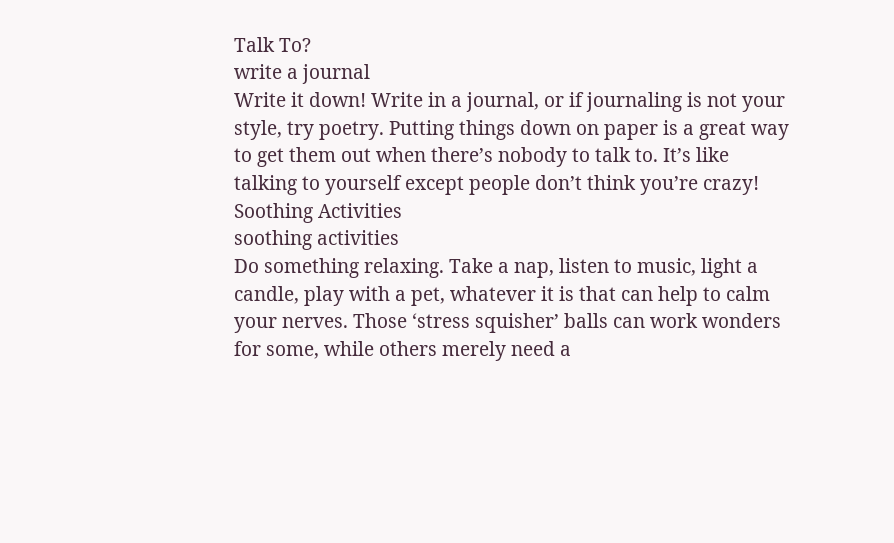Talk To?
write a journal
Write it down! Write in a journal, or if journaling is not your style, try poetry. Putting things down on paper is a great way to get them out when there’s nobody to talk to. It’s like talking to yourself except people don’t think you’re crazy!
Soothing Activities
soothing activities
Do something relaxing. Take a nap, listen to music, light a candle, play with a pet, whatever it is that can help to calm your nerves. Those ‘stress squisher’ balls can work wonders for some, while others merely need a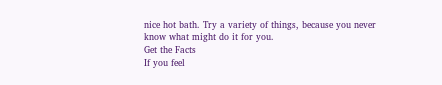nice hot bath. Try a variety of things, because you never know what might do it for you.
Get the Facts
If you feel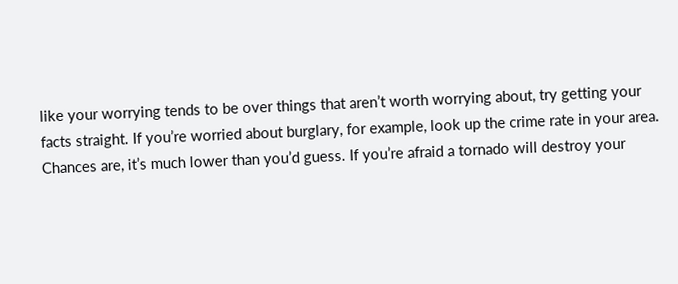like your worrying tends to be over things that aren’t worth worrying about, try getting your facts straight. If you’re worried about burglary, for example, look up the crime rate in your area. Chances are, it’s much lower than you’d guess. If you’re afraid a tornado will destroy your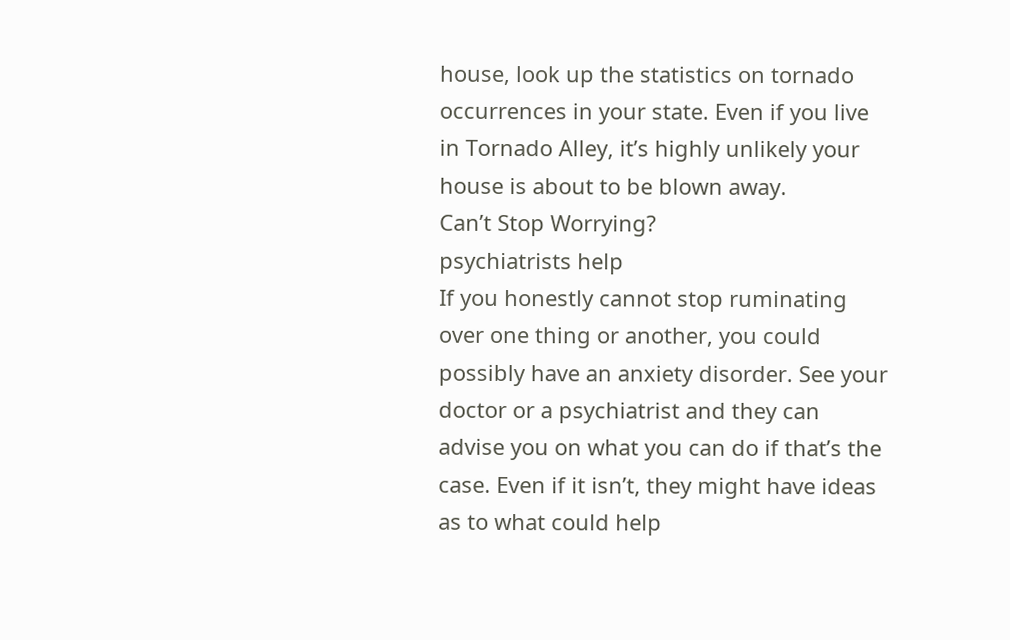house, look up the statistics on tornado occurrences in your state. Even if you live in Tornado Alley, it’s highly unlikely your house is about to be blown away.
Can’t Stop Worrying?
psychiatrists help
If you honestly cannot stop ruminating over one thing or another, you could possibly have an anxiety disorder. See your doctor or a psychiatrist and they can advise you on what you can do if that’s the case. Even if it isn’t, they might have ideas as to what could help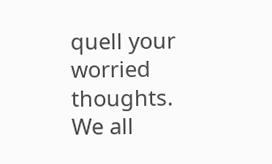quell your worried thoughts.
We all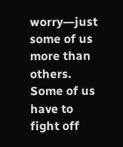worry―just some of us more than others. Some of us have to fight off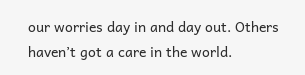our worries day in and day out. Others haven’t got a care in the world.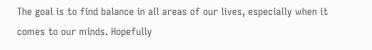The goal is to find balance in all areas of our lives, especially when it comes to our minds. Hopefully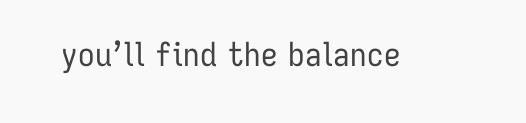you’ll find the balance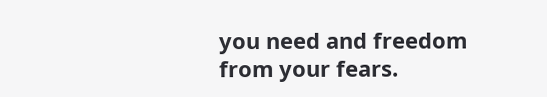you need and freedom from your fears.